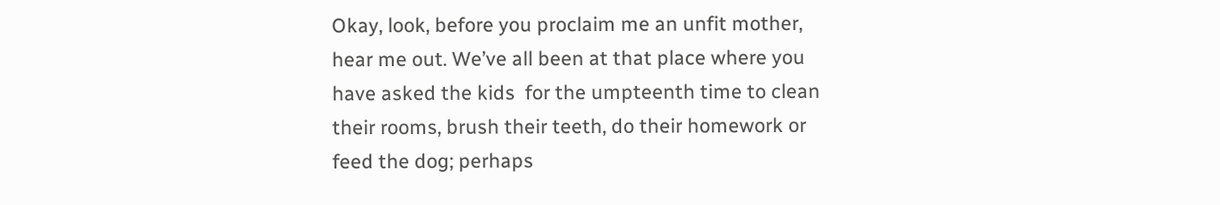Okay, look, before you proclaim me an unfit mother, hear me out. We’ve all been at that place where you have asked the kids  for the umpteenth time to clean their rooms, brush their teeth, do their homework or feed the dog; perhaps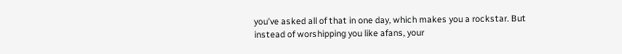you’ve asked all of that in one day, which makes you a rockstar. But instead of worshipping you like afans, your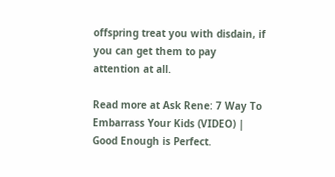offspring treat you with disdain, if you can get them to pay attention at all.

Read more at Ask Rene: 7 Way To Embarrass Your Kids (VIDEO) | Good Enough is Perfect.